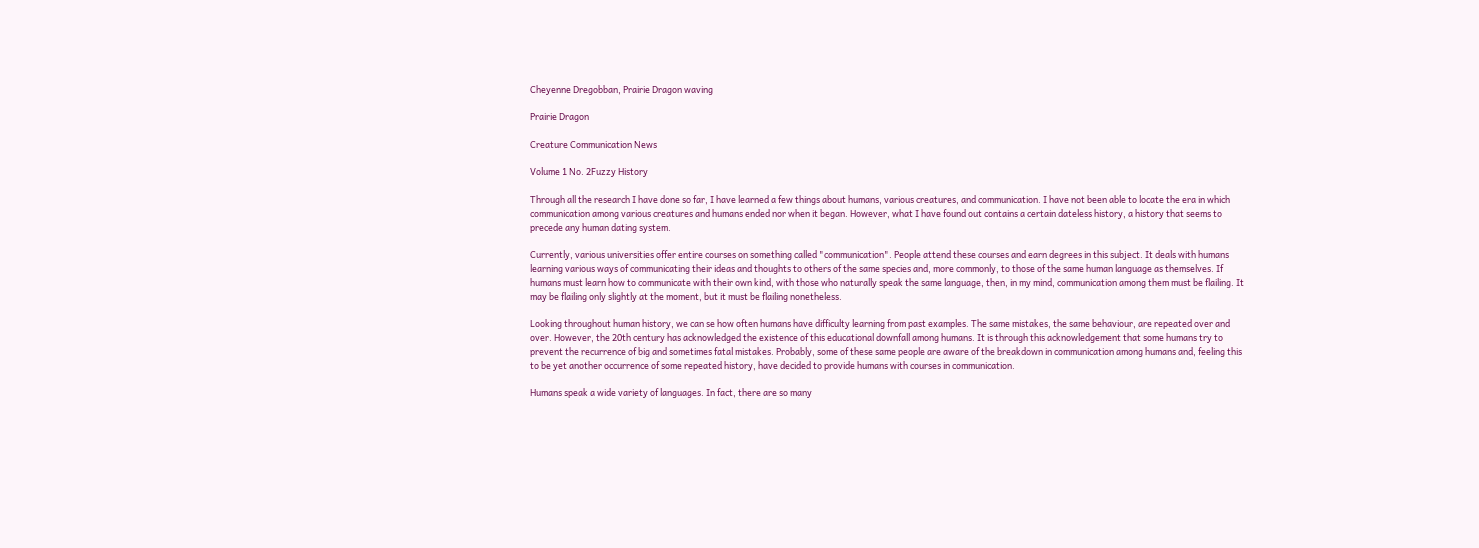Cheyenne Dregobban, Prairie Dragon waving

Prairie Dragon

Creature Communication News

Volume 1 No. 2Fuzzy History

Through all the research I have done so far, I have learned a few things about humans, various creatures, and communication. I have not been able to locate the era in which communication among various creatures and humans ended nor when it began. However, what I have found out contains a certain dateless history, a history that seems to precede any human dating system.

Currently, various universities offer entire courses on something called "communication". People attend these courses and earn degrees in this subject. It deals with humans learning various ways of communicating their ideas and thoughts to others of the same species and, more commonly, to those of the same human language as themselves. If humans must learn how to communicate with their own kind, with those who naturally speak the same language, then, in my mind, communication among them must be flailing. It may be flailing only slightly at the moment, but it must be flailing nonetheless.

Looking throughout human history, we can se how often humans have difficulty learning from past examples. The same mistakes, the same behaviour, are repeated over and over. However, the 20th century has acknowledged the existence of this educational downfall among humans. It is through this acknowledgement that some humans try to prevent the recurrence of big and sometimes fatal mistakes. Probably, some of these same people are aware of the breakdown in communication among humans and, feeling this to be yet another occurrence of some repeated history, have decided to provide humans with courses in communication.

Humans speak a wide variety of languages. In fact, there are so many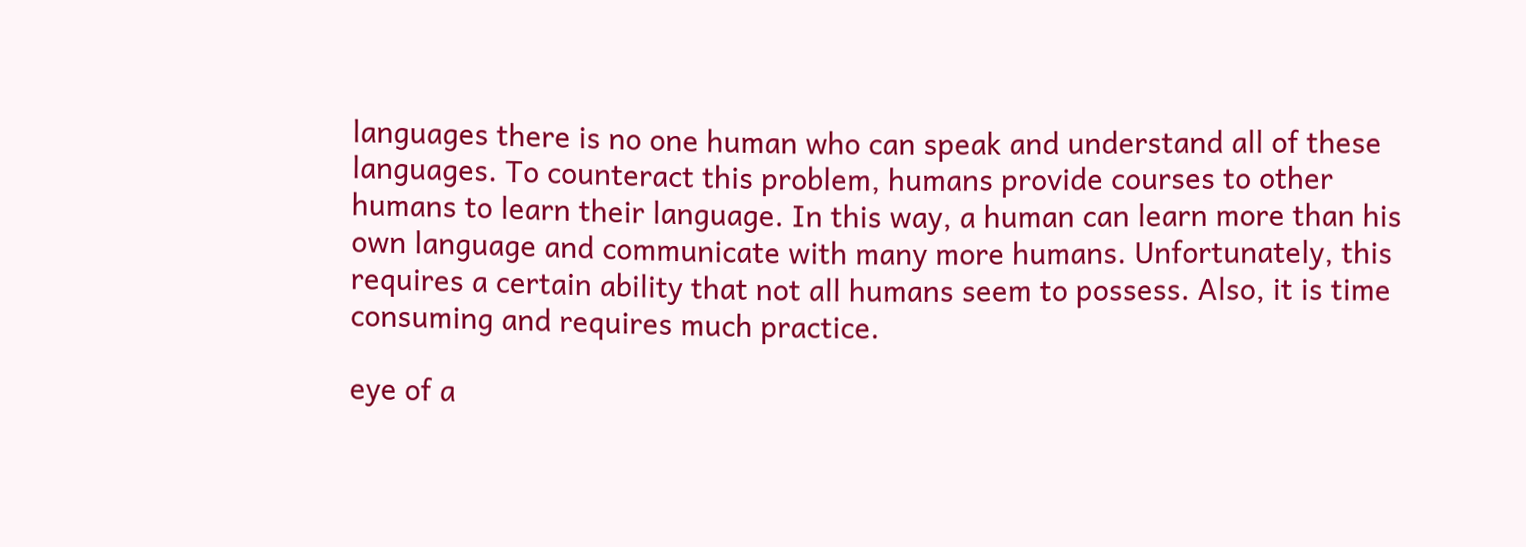languages there is no one human who can speak and understand all of these languages. To counteract this problem, humans provide courses to other humans to learn their language. In this way, a human can learn more than his own language and communicate with many more humans. Unfortunately, this requires a certain ability that not all humans seem to possess. Also, it is time consuming and requires much practice.

eye of a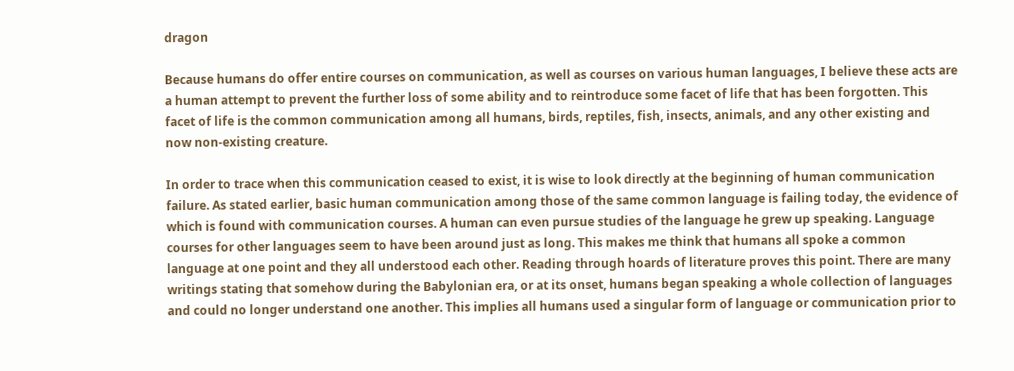dragon

Because humans do offer entire courses on communication, as well as courses on various human languages, I believe these acts are a human attempt to prevent the further loss of some ability and to reintroduce some facet of life that has been forgotten. This facet of life is the common communication among all humans, birds, reptiles, fish, insects, animals, and any other existing and now non-existing creature.

In order to trace when this communication ceased to exist, it is wise to look directly at the beginning of human communication failure. As stated earlier, basic human communication among those of the same common language is failing today, the evidence of which is found with communication courses. A human can even pursue studies of the language he grew up speaking. Language courses for other languages seem to have been around just as long. This makes me think that humans all spoke a common language at one point and they all understood each other. Reading through hoards of literature proves this point. There are many writings stating that somehow during the Babylonian era, or at its onset, humans began speaking a whole collection of languages and could no longer understand one another. This implies all humans used a singular form of language or communication prior to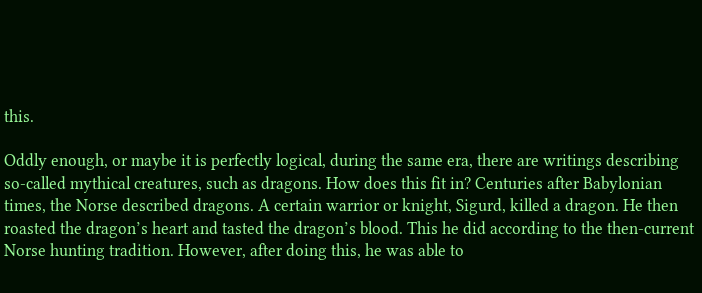this.

Oddly enough, or maybe it is perfectly logical, during the same era, there are writings describing so-called mythical creatures, such as dragons. How does this fit in? Centuries after Babylonian times, the Norse described dragons. A certain warrior or knight, Sigurd, killed a dragon. He then roasted the dragon’s heart and tasted the dragon’s blood. This he did according to the then-current Norse hunting tradition. However, after doing this, he was able to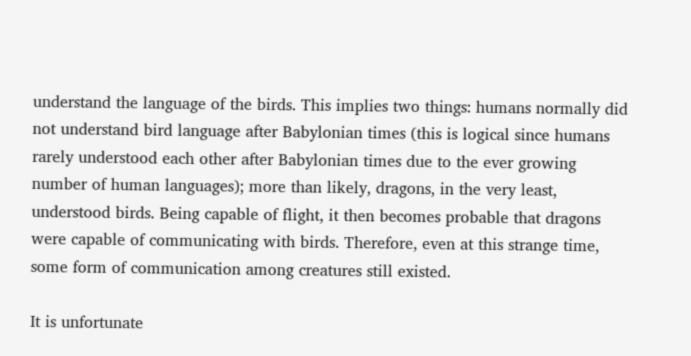understand the language of the birds. This implies two things: humans normally did not understand bird language after Babylonian times (this is logical since humans rarely understood each other after Babylonian times due to the ever growing number of human languages); more than likely, dragons, in the very least, understood birds. Being capable of flight, it then becomes probable that dragons were capable of communicating with birds. Therefore, even at this strange time, some form of communication among creatures still existed.

It is unfortunate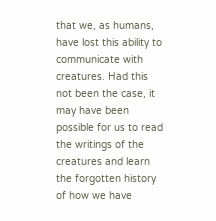that we, as humans, have lost this ability to communicate with creatures. Had this not been the case, it may have been possible for us to read the writings of the creatures and learn the forgotten history of how we have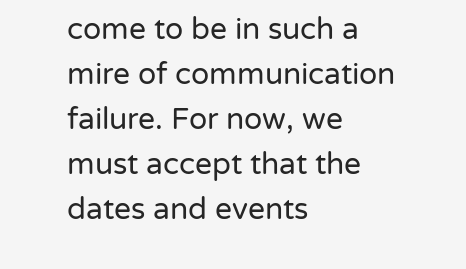come to be in such a mire of communication failure. For now, we must accept that the dates and events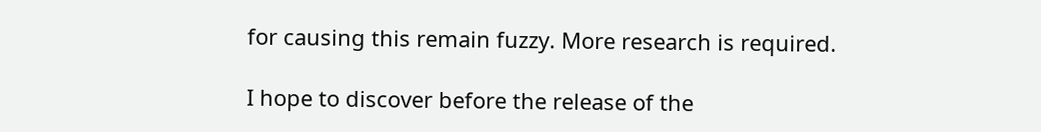for causing this remain fuzzy. More research is required.

I hope to discover before the release of the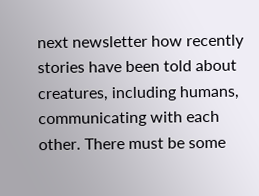next newsletter how recently stories have been told about creatures, including humans, communicating with each other. There must be some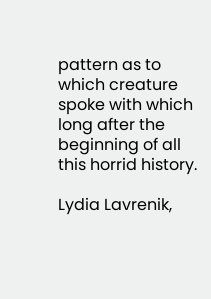pattern as to which creature spoke with which long after the beginning of all this horrid history.

Lydia Lavrenik,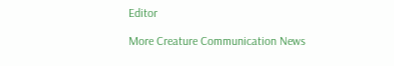Editor

More Creature Communication News